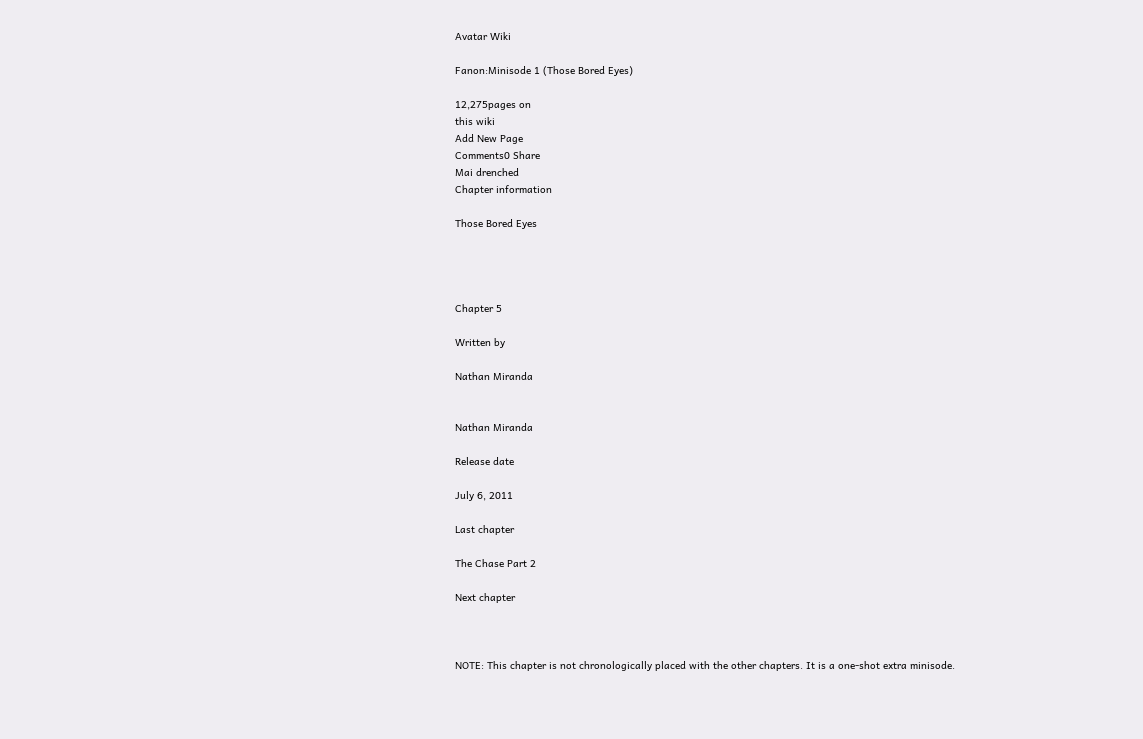Avatar Wiki

Fanon:Minisode 1 (Those Bored Eyes)

12,275pages on
this wiki
Add New Page
Comments0 Share
Mai drenched
Chapter information

Those Bored Eyes




Chapter 5

Written by

Nathan Miranda


Nathan Miranda

Release date

July 6, 2011

Last chapter

The Chase Part 2

Next chapter



NOTE: This chapter is not chronologically placed with the other chapters. It is a one-shot extra minisode.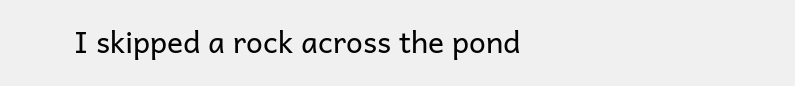I skipped a rock across the pond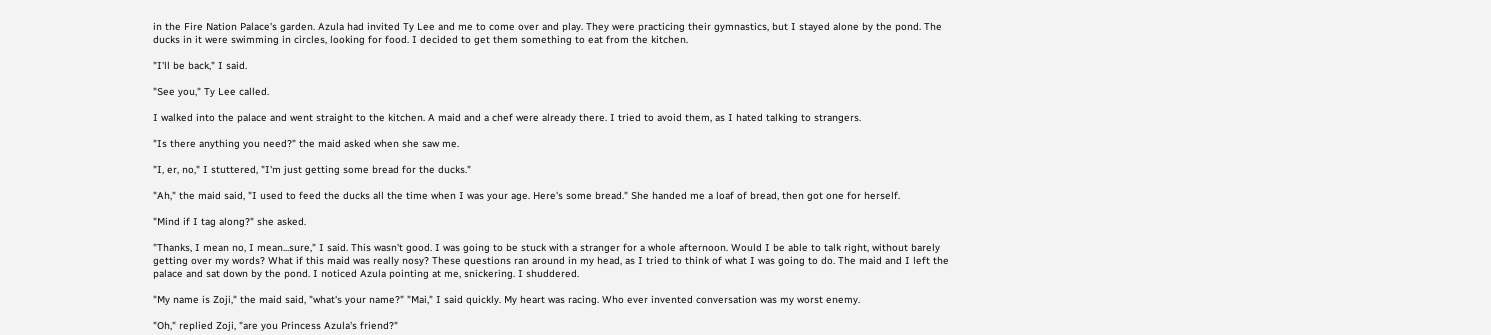in the Fire Nation Palace's garden. Azula had invited Ty Lee and me to come over and play. They were practicing their gymnastics, but I stayed alone by the pond. The ducks in it were swimming in circles, looking for food. I decided to get them something to eat from the kitchen.

"I'll be back," I said.

"See you," Ty Lee called.

I walked into the palace and went straight to the kitchen. A maid and a chef were already there. I tried to avoid them, as I hated talking to strangers.

"Is there anything you need?" the maid asked when she saw me.

"I, er, no," I stuttered, "I'm just getting some bread for the ducks."

"Ah," the maid said, "I used to feed the ducks all the time when I was your age. Here's some bread." She handed me a loaf of bread, then got one for herself.

"Mind if I tag along?" she asked.

"Thanks, I mean no, I mean...sure," I said. This wasn't good. I was going to be stuck with a stranger for a whole afternoon. Would I be able to talk right, without barely getting over my words? What if this maid was really nosy? These questions ran around in my head, as I tried to think of what I was going to do. The maid and I left the palace and sat down by the pond. I noticed Azula pointing at me, snickering. I shuddered.

"My name is Zoji," the maid said, "what's your name?" "Mai," I said quickly. My heart was racing. Who ever invented conversation was my worst enemy.

"Oh," replied Zoji, "are you Princess Azula's friend?"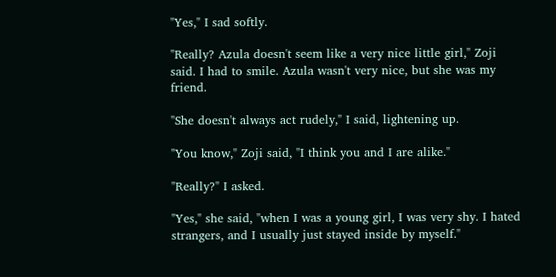"Yes," I sad softly.

"Really? Azula doesn't seem like a very nice little girl," Zoji said. I had to smile. Azula wasn't very nice, but she was my friend.

"She doesn't always act rudely," I said, lightening up.

"You know," Zoji said, "I think you and I are alike."

"Really?" I asked.

"Yes," she said, "when I was a young girl, I was very shy. I hated strangers, and I usually just stayed inside by myself."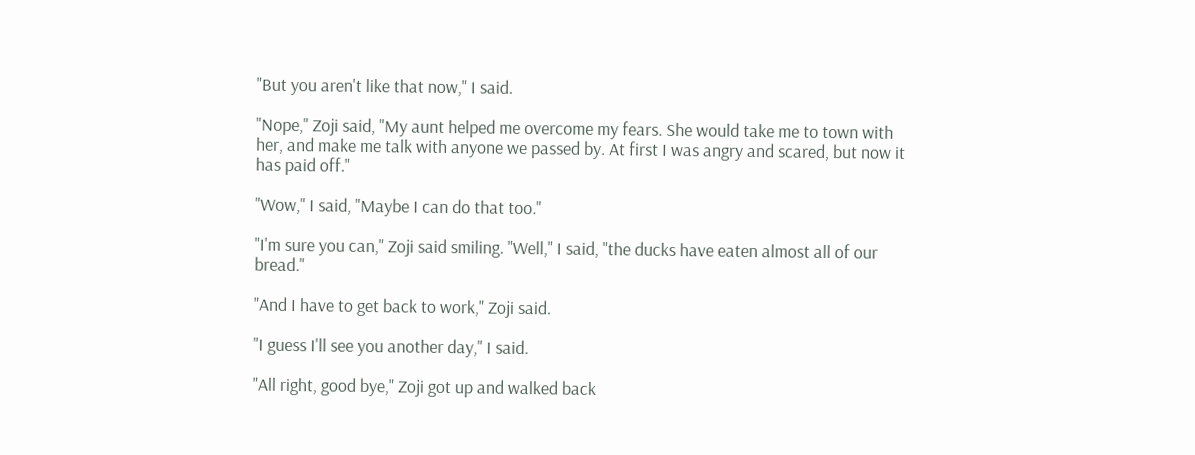"But you aren't like that now," I said.

"Nope," Zoji said, "My aunt helped me overcome my fears. She would take me to town with her, and make me talk with anyone we passed by. At first I was angry and scared, but now it has paid off."

"Wow," I said, "Maybe I can do that too."

"I'm sure you can," Zoji said smiling. "Well," I said, "the ducks have eaten almost all of our bread."

"And I have to get back to work," Zoji said.

"I guess I'll see you another day," I said.

"All right, good bye," Zoji got up and walked back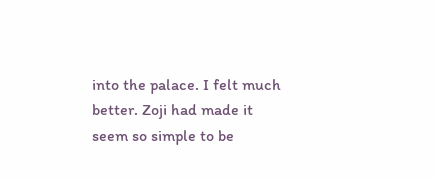into the palace. I felt much better. Zoji had made it seem so simple to be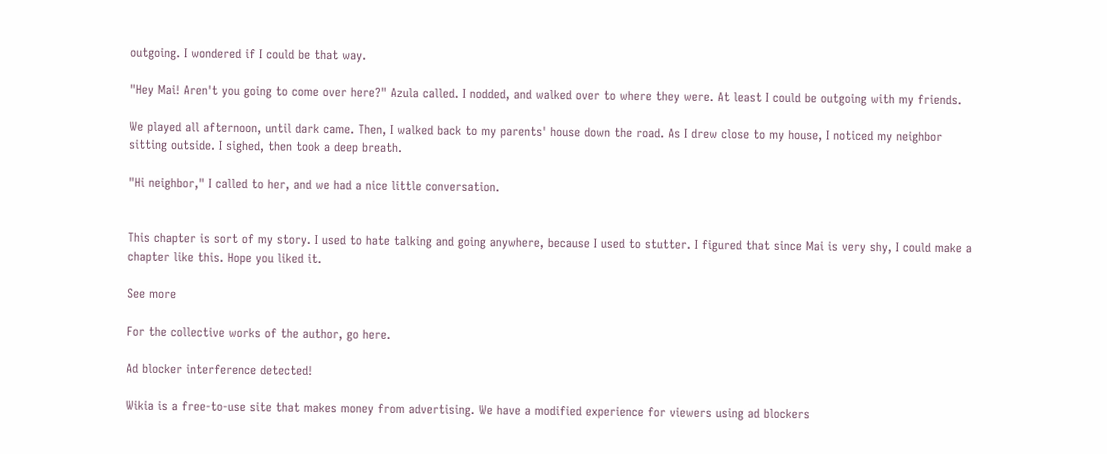outgoing. I wondered if I could be that way.

"Hey Mai! Aren't you going to come over here?" Azula called. I nodded, and walked over to where they were. At least I could be outgoing with my friends.

We played all afternoon, until dark came. Then, I walked back to my parents' house down the road. As I drew close to my house, I noticed my neighbor sitting outside. I sighed, then took a deep breath.

"Hi neighbor," I called to her, and we had a nice little conversation.


This chapter is sort of my story. I used to hate talking and going anywhere, because I used to stutter. I figured that since Mai is very shy, I could make a chapter like this. Hope you liked it.

See more

For the collective works of the author, go here.

Ad blocker interference detected!

Wikia is a free-to-use site that makes money from advertising. We have a modified experience for viewers using ad blockers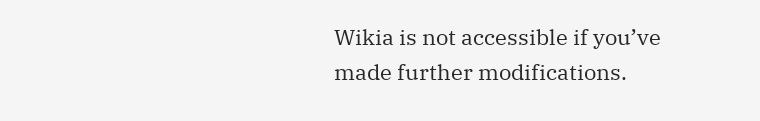Wikia is not accessible if you’ve made further modifications.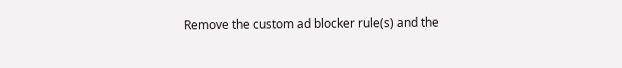Remove the custom ad blocker rule(s) and the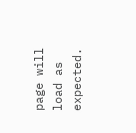page will load as expected.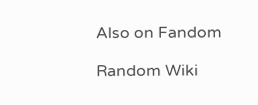Also on Fandom

Random Wiki